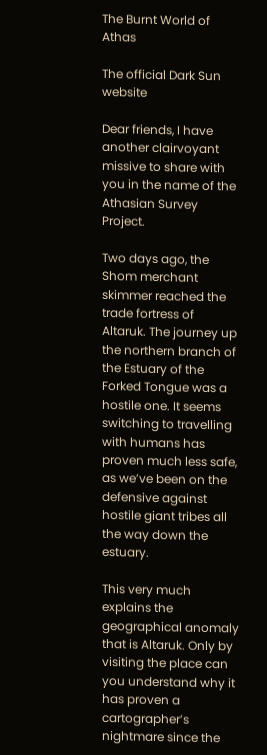The Burnt World of Athas

The official Dark Sun website

Dear friends, I have another clairvoyant missive to share with you in the name of the Athasian Survey Project.

Two days ago, the Shom merchant skimmer reached the trade fortress of Altaruk. The journey up the northern branch of the Estuary of the Forked Tongue was a hostile one. It seems switching to travelling with humans has proven much less safe, as we’ve been on the defensive against hostile giant tribes all the way down the estuary.

This very much explains the geographical anomaly that is Altaruk. Only by visiting the place can you understand why it has proven a cartographer’s nightmare since the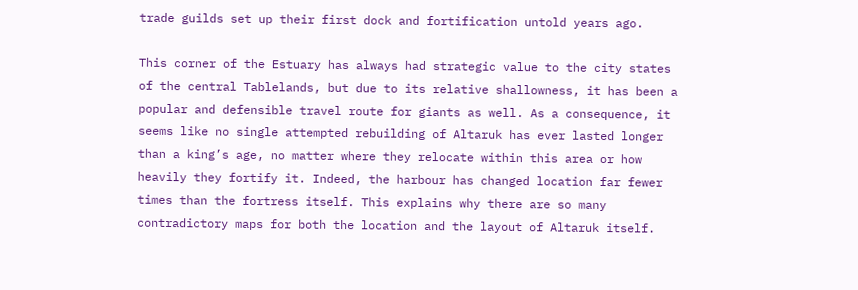trade guilds set up their first dock and fortification untold years ago.

This corner of the Estuary has always had strategic value to the city states of the central Tablelands, but due to its relative shallowness, it has been a popular and defensible travel route for giants as well. As a consequence, it seems like no single attempted rebuilding of Altaruk has ever lasted longer than a king’s age, no matter where they relocate within this area or how heavily they fortify it. Indeed, the harbour has changed location far fewer times than the fortress itself. This explains why there are so many contradictory maps for both the location and the layout of Altaruk itself.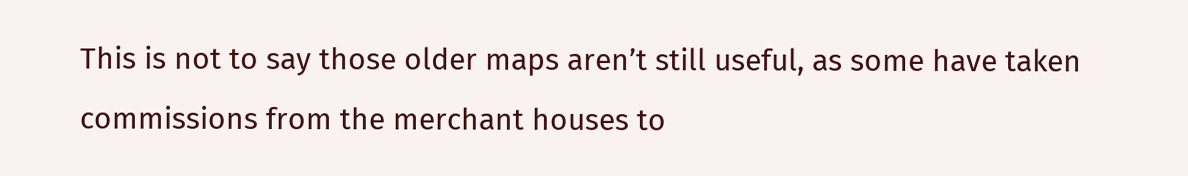This is not to say those older maps aren’t still useful, as some have taken commissions from the merchant houses to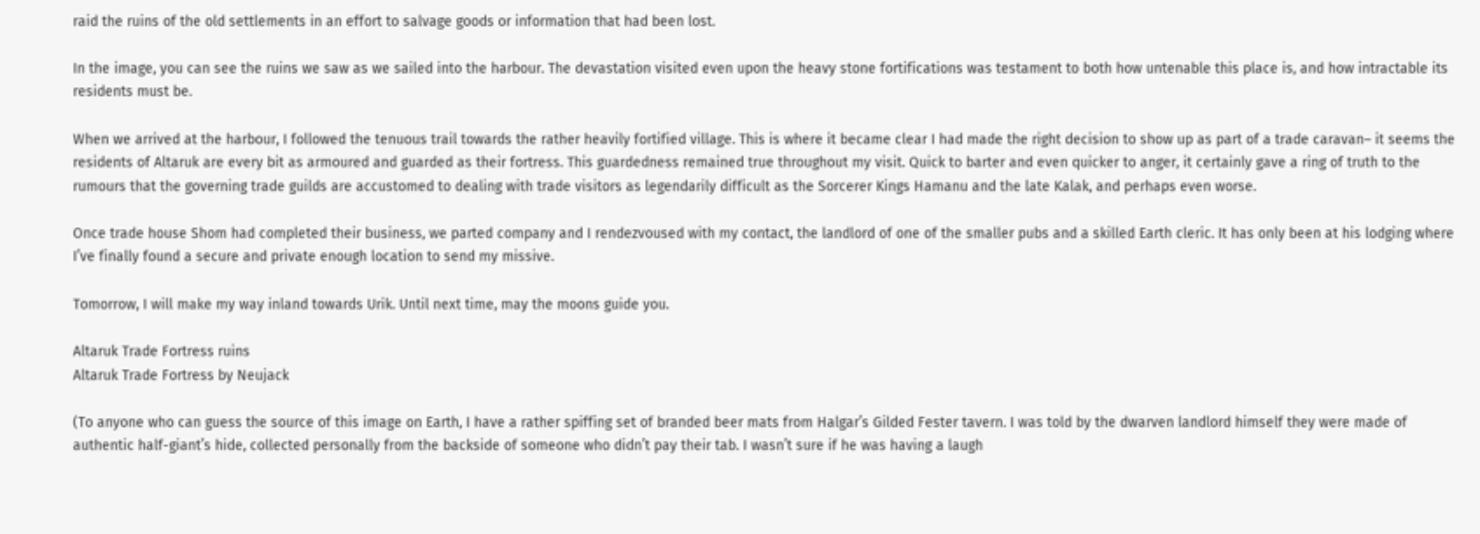raid the ruins of the old settlements in an effort to salvage goods or information that had been lost.

In the image, you can see the ruins we saw as we sailed into the harbour. The devastation visited even upon the heavy stone fortifications was testament to both how untenable this place is, and how intractable its residents must be.

When we arrived at the harbour, I followed the tenuous trail towards the rather heavily fortified village. This is where it became clear I had made the right decision to show up as part of a trade caravan– it seems the residents of Altaruk are every bit as armoured and guarded as their fortress. This guardedness remained true throughout my visit. Quick to barter and even quicker to anger, it certainly gave a ring of truth to the rumours that the governing trade guilds are accustomed to dealing with trade visitors as legendarily difficult as the Sorcerer Kings Hamanu and the late Kalak, and perhaps even worse.

Once trade house Shom had completed their business, we parted company and I rendezvoused with my contact, the landlord of one of the smaller pubs and a skilled Earth cleric. It has only been at his lodging where I’ve finally found a secure and private enough location to send my missive.

Tomorrow, I will make my way inland towards Urik. Until next time, may the moons guide you.

Altaruk Trade Fortress ruins
Altaruk Trade Fortress by Neujack

(To anyone who can guess the source of this image on Earth, I have a rather spiffing set of branded beer mats from Halgar’s Gilded Fester tavern. I was told by the dwarven landlord himself they were made of authentic half-giant’s hide, collected personally from the backside of someone who didn’t pay their tab. I wasn’t sure if he was having a laugh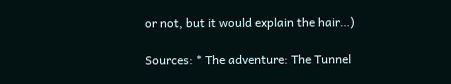or not, but it would explain the hair…)

Sources: * The adventure: The Tunnel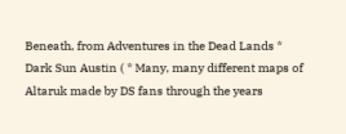Beneath, from Adventures in the Dead Lands * Dark Sun Austin ( * Many, many different maps of Altaruk made by DS fans through the years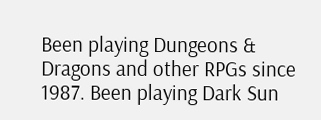Been playing Dungeons & Dragons and other RPGs since 1987. Been playing Dark Sun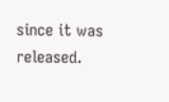since it was released.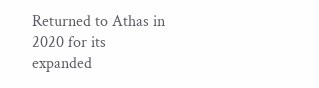Returned to Athas in 2020 for its expanded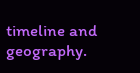timeline and geography.